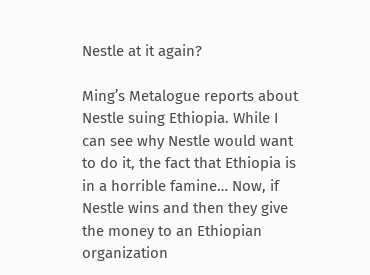Nestle at it again?

Ming’s Metalogue reports about Nestle suing Ethiopia. While I can see why Nestle would want to do it, the fact that Ethiopia is in a horrible famine… Now, if Nestle wins and then they give the money to an Ethiopian organization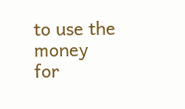to use the money for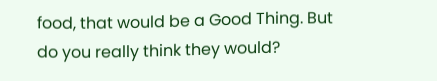food, that would be a Good Thing. But do you really think they would?